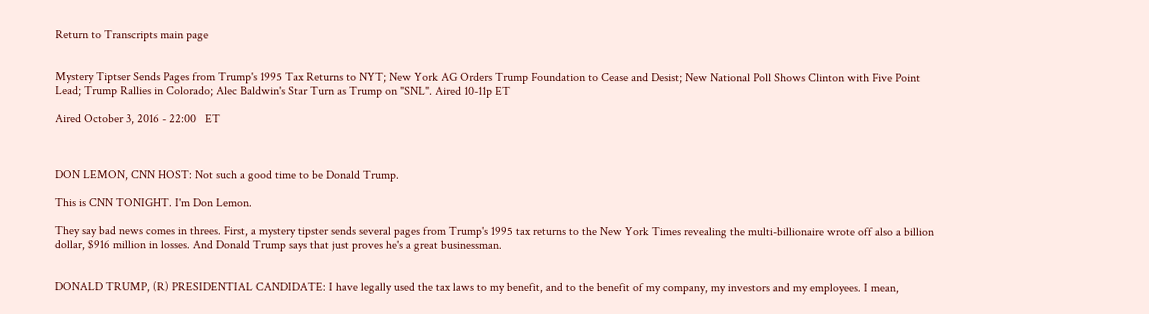Return to Transcripts main page


Mystery Tiptser Sends Pages from Trump's 1995 Tax Returns to NYT; New York AG Orders Trump Foundation to Cease and Desist; New National Poll Shows Clinton with Five Point Lead; Trump Rallies in Colorado; Alec Baldwin's Star Turn as Trump on "SNL". Aired 10-11p ET

Aired October 3, 2016 - 22:00   ET



DON LEMON, CNN HOST: Not such a good time to be Donald Trump.

This is CNN TONIGHT. I'm Don Lemon.

They say bad news comes in threes. First, a mystery tipster sends several pages from Trump's 1995 tax returns to the New York Times revealing the multi-billionaire wrote off also a billion dollar, $916 million in losses. And Donald Trump says that just proves he's a great businessman.


DONALD TRUMP, (R) PRESIDENTIAL CANDIDATE: I have legally used the tax laws to my benefit, and to the benefit of my company, my investors and my employees. I mean,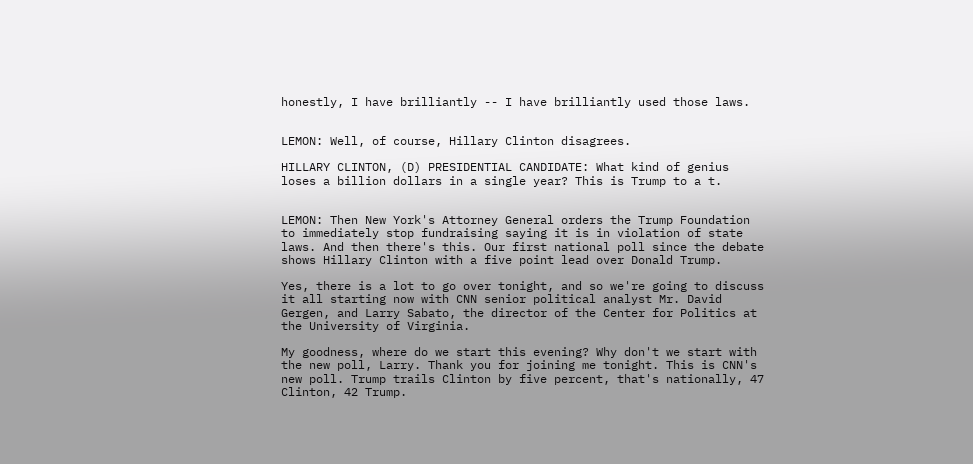honestly, I have brilliantly -- I have brilliantly used those laws.


LEMON: Well, of course, Hillary Clinton disagrees.

HILLARY CLINTON, (D) PRESIDENTIAL CANDIDATE: What kind of genius loses a billion dollars in a single year? This is Trump to a t.


LEMON: Then New York's Attorney General orders the Trump Foundation to immediately stop fundraising saying it is in violation of state laws. And then there's this. Our first national poll since the debate shows Hillary Clinton with a five point lead over Donald Trump.

Yes, there is a lot to go over tonight, and so we're going to discuss it all starting now with CNN senior political analyst Mr. David Gergen, and Larry Sabato, the director of the Center for Politics at the University of Virginia.

My goodness, where do we start this evening? Why don't we start with the new poll, Larry. Thank you for joining me tonight. This is CNN's new poll. Trump trails Clinton by five percent, that's nationally, 47 Clinton, 42 Trump.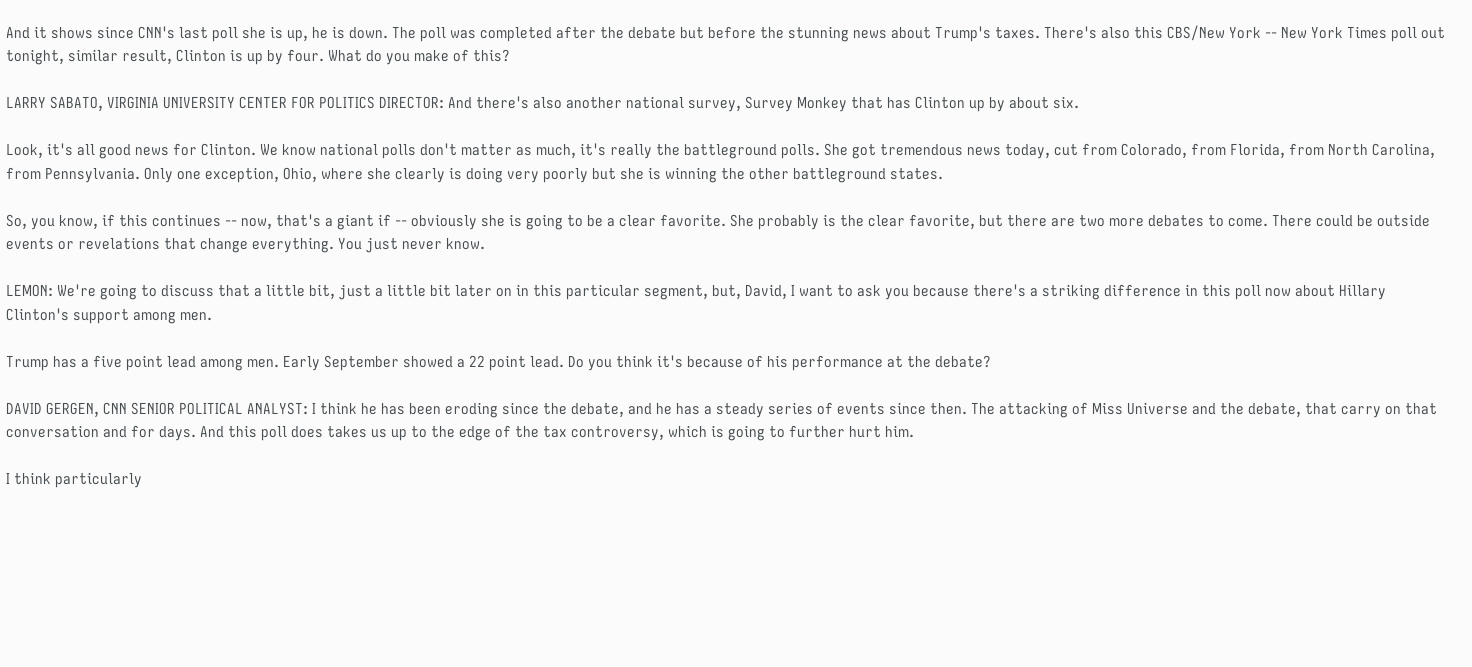And it shows since CNN's last poll she is up, he is down. The poll was completed after the debate but before the stunning news about Trump's taxes. There's also this CBS/New York -- New York Times poll out tonight, similar result, Clinton is up by four. What do you make of this?

LARRY SABATO, VIRGINIA UNIVERSITY CENTER FOR POLITICS DIRECTOR: And there's also another national survey, Survey Monkey that has Clinton up by about six.

Look, it's all good news for Clinton. We know national polls don't matter as much, it's really the battleground polls. She got tremendous news today, cut from Colorado, from Florida, from North Carolina, from Pennsylvania. Only one exception, Ohio, where she clearly is doing very poorly but she is winning the other battleground states.

So, you know, if this continues -- now, that's a giant if -- obviously she is going to be a clear favorite. She probably is the clear favorite, but there are two more debates to come. There could be outside events or revelations that change everything. You just never know.

LEMON: We're going to discuss that a little bit, just a little bit later on in this particular segment, but, David, I want to ask you because there's a striking difference in this poll now about Hillary Clinton's support among men.

Trump has a five point lead among men. Early September showed a 22 point lead. Do you think it's because of his performance at the debate?

DAVID GERGEN, CNN SENIOR POLITICAL ANALYST: I think he has been eroding since the debate, and he has a steady series of events since then. The attacking of Miss Universe and the debate, that carry on that conversation and for days. And this poll does takes us up to the edge of the tax controversy, which is going to further hurt him.

I think particularly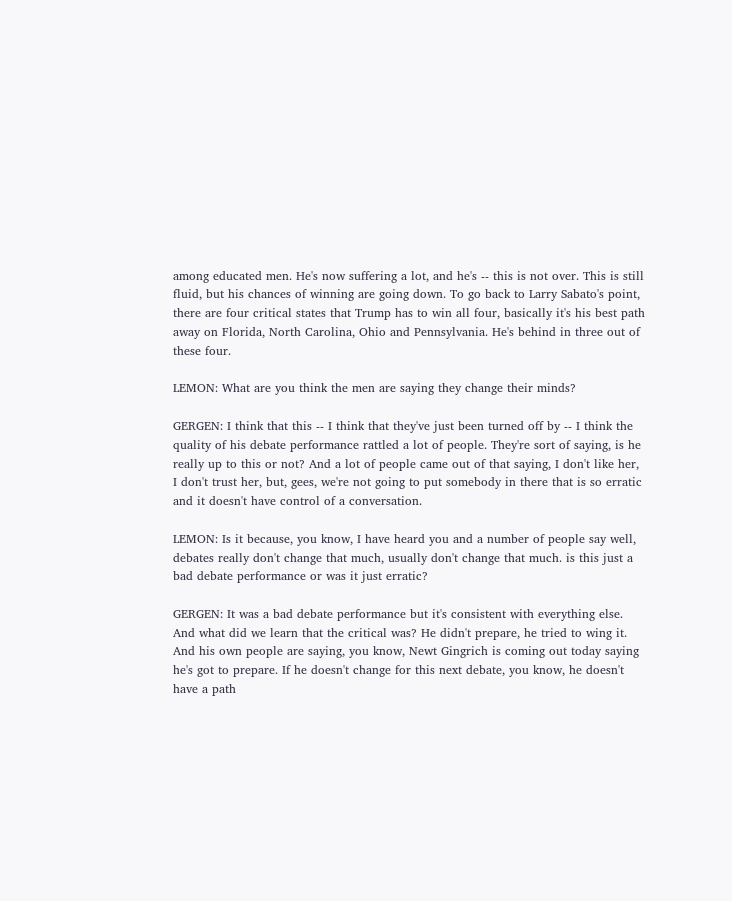among educated men. He's now suffering a lot, and he's -- this is not over. This is still fluid, but his chances of winning are going down. To go back to Larry Sabato's point, there are four critical states that Trump has to win all four, basically it's his best path away on Florida, North Carolina, Ohio and Pennsylvania. He's behind in three out of these four.

LEMON: What are you think the men are saying they change their minds?

GERGEN: I think that this -- I think that they've just been turned off by -- I think the quality of his debate performance rattled a lot of people. They're sort of saying, is he really up to this or not? And a lot of people came out of that saying, I don't like her, I don't trust her, but, gees, we're not going to put somebody in there that is so erratic and it doesn't have control of a conversation.

LEMON: Is it because, you know, I have heard you and a number of people say well, debates really don't change that much, usually don't change that much. is this just a bad debate performance or was it just erratic?

GERGEN: It was a bad debate performance but it's consistent with everything else. And what did we learn that the critical was? He didn't prepare, he tried to wing it. And his own people are saying, you know, Newt Gingrich is coming out today saying he's got to prepare. If he doesn't change for this next debate, you know, he doesn't have a path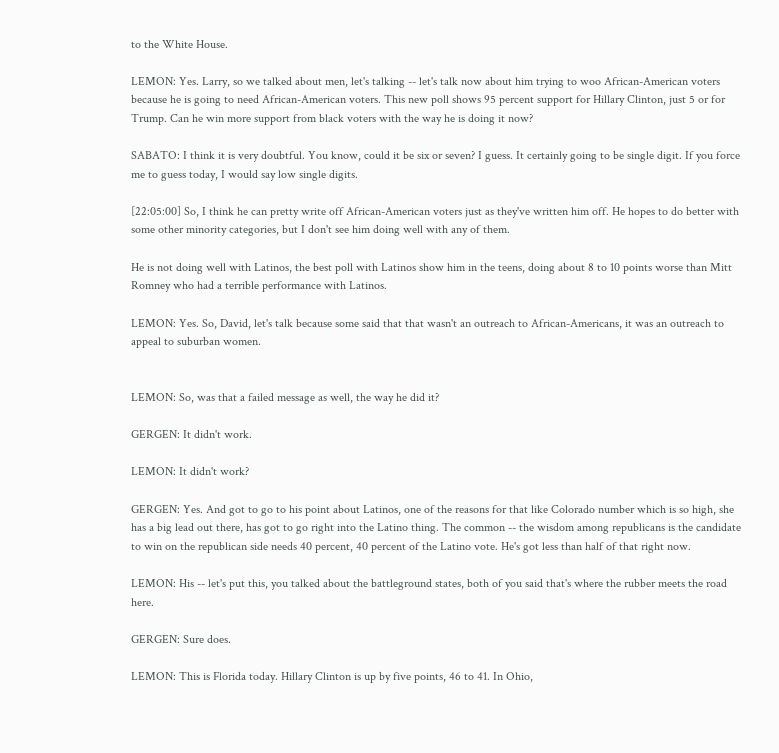to the White House.

LEMON: Yes. Larry, so we talked about men, let's talking -- let's talk now about him trying to woo African-American voters because he is going to need African-American voters. This new poll shows 95 percent support for Hillary Clinton, just 5 or for Trump. Can he win more support from black voters with the way he is doing it now?

SABATO: I think it is very doubtful. You know, could it be six or seven? I guess. It certainly going to be single digit. If you force me to guess today, I would say low single digits.

[22:05:00] So, I think he can pretty write off African-American voters just as they've written him off. He hopes to do better with some other minority categories, but I don't see him doing well with any of them.

He is not doing well with Latinos, the best poll with Latinos show him in the teens, doing about 8 to 10 points worse than Mitt Romney who had a terrible performance with Latinos.

LEMON: Yes. So, David, let's talk because some said that that wasn't an outreach to African-Americans, it was an outreach to appeal to suburban women.


LEMON: So, was that a failed message as well, the way he did it?

GERGEN: It didn't work.

LEMON: It didn't work?

GERGEN: Yes. And got to go to his point about Latinos, one of the reasons for that like Colorado number which is so high, she has a big lead out there, has got to go right into the Latino thing. The common -- the wisdom among republicans is the candidate to win on the republican side needs 40 percent, 40 percent of the Latino vote. He's got less than half of that right now.

LEMON: His -- let's put this, you talked about the battleground states, both of you said that's where the rubber meets the road here.

GERGEN: Sure does.

LEMON: This is Florida today. Hillary Clinton is up by five points, 46 to 41. In Ohio,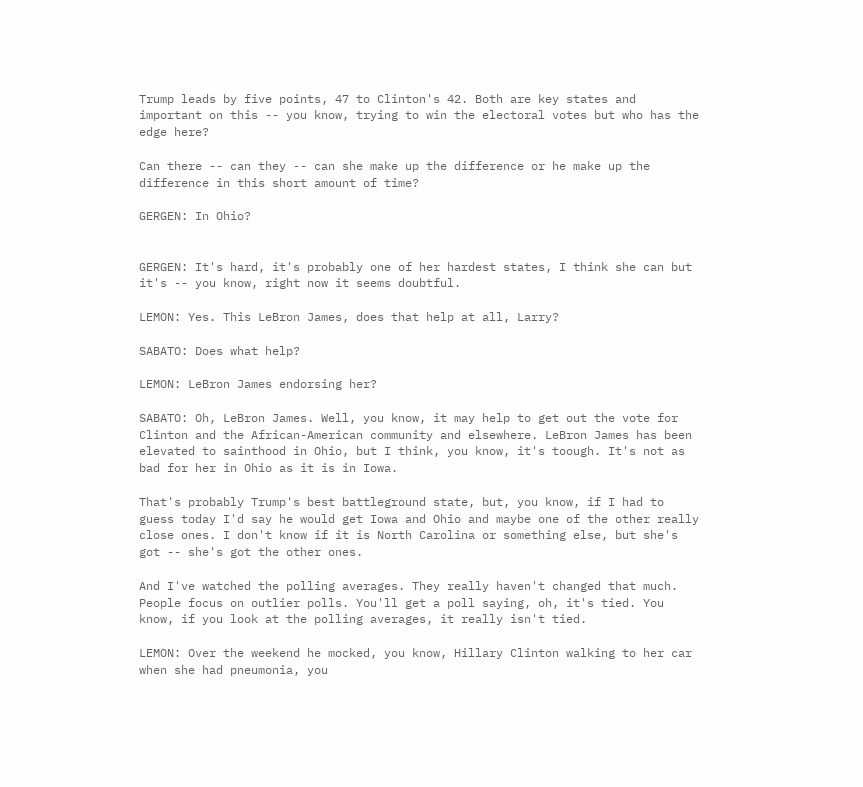Trump leads by five points, 47 to Clinton's 42. Both are key states and important on this -- you know, trying to win the electoral votes but who has the edge here?

Can there -- can they -- can she make up the difference or he make up the difference in this short amount of time?

GERGEN: In Ohio?


GERGEN: It's hard, it's probably one of her hardest states, I think she can but it's -- you know, right now it seems doubtful.

LEMON: Yes. This LeBron James, does that help at all, Larry?

SABATO: Does what help?

LEMON: LeBron James endorsing her?

SABATO: Oh, LeBron James. Well, you know, it may help to get out the vote for Clinton and the African-American community and elsewhere. LeBron James has been elevated to sainthood in Ohio, but I think, you know, it's toough. It's not as bad for her in Ohio as it is in Iowa.

That's probably Trump's best battleground state, but, you know, if I had to guess today I'd say he would get Iowa and Ohio and maybe one of the other really close ones. I don't know if it is North Carolina or something else, but she's got -- she's got the other ones.

And I've watched the polling averages. They really haven't changed that much. People focus on outlier polls. You'll get a poll saying, oh, it's tied. You know, if you look at the polling averages, it really isn't tied.

LEMON: Over the weekend he mocked, you know, Hillary Clinton walking to her car when she had pneumonia, you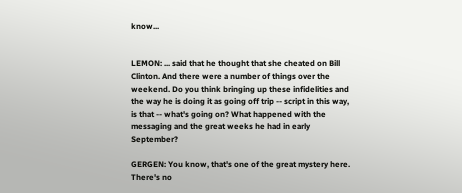know...


LEMON: ... said that he thought that she cheated on Bill Clinton. And there were a number of things over the weekend. Do you think bringing up these infidelities and the way he is doing it as going off trip -- script in this way, is that -- what's going on? What happened with the messaging and the great weeks he had in early September?

GERGEN: You know, that's one of the great mystery here. There's no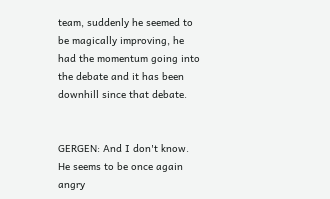team, suddenly he seemed to be magically improving, he had the momentum going into the debate and it has been downhill since that debate.


GERGEN: And I don't know. He seems to be once again angry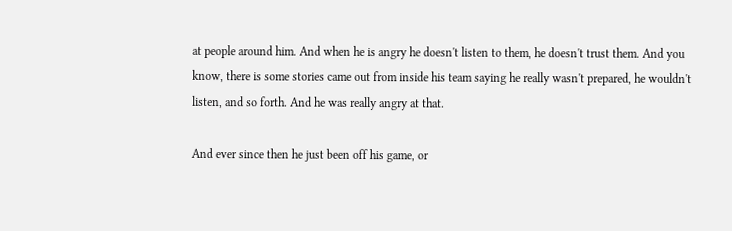at people around him. And when he is angry he doesn't listen to them, he doesn't trust them. And you know, there is some stories came out from inside his team saying he really wasn't prepared, he wouldn't listen, and so forth. And he was really angry at that.

And ever since then he just been off his game, or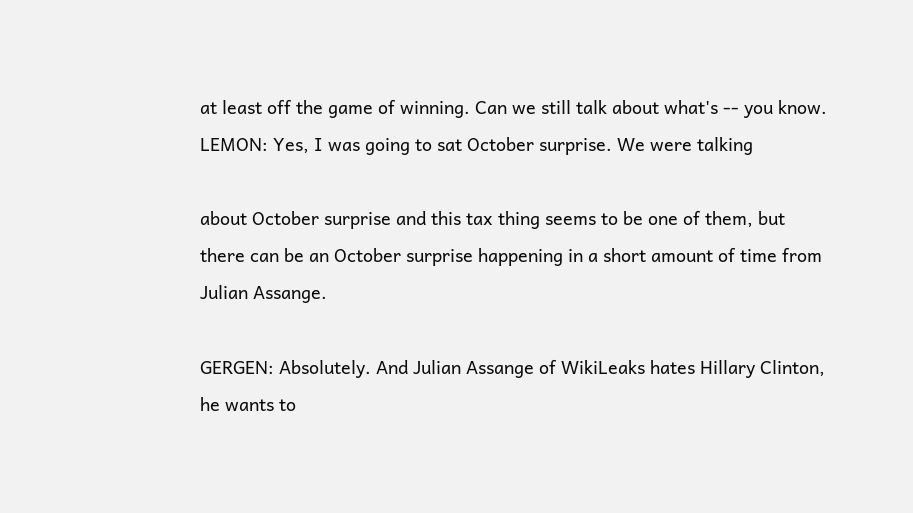at least off the game of winning. Can we still talk about what's -- you know. LEMON: Yes, I was going to sat October surprise. We were talking

about October surprise and this tax thing seems to be one of them, but there can be an October surprise happening in a short amount of time from Julian Assange.

GERGEN: Absolutely. And Julian Assange of WikiLeaks hates Hillary Clinton, he wants to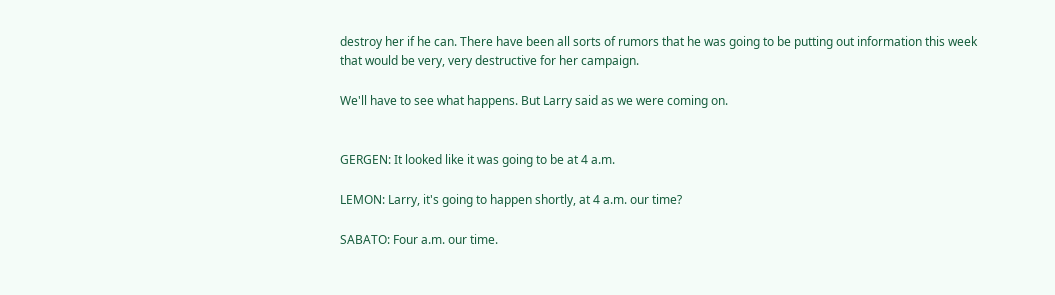destroy her if he can. There have been all sorts of rumors that he was going to be putting out information this week that would be very, very destructive for her campaign.

We'll have to see what happens. But Larry said as we were coming on.


GERGEN: It looked like it was going to be at 4 a.m.

LEMON: Larry, it's going to happen shortly, at 4 a.m. our time?

SABATO: Four a.m. our time.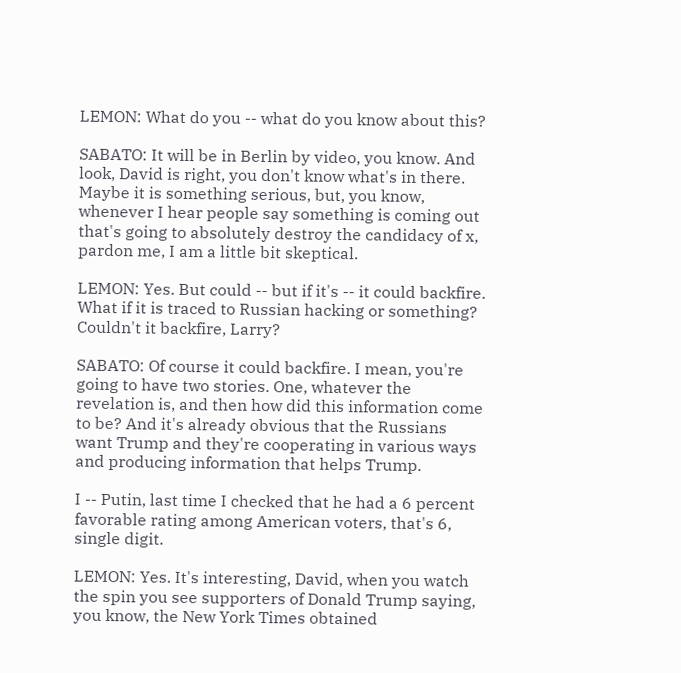LEMON: What do you -- what do you know about this?

SABATO: It will be in Berlin by video, you know. And look, David is right, you don't know what's in there. Maybe it is something serious, but, you know, whenever I hear people say something is coming out that's going to absolutely destroy the candidacy of x, pardon me, I am a little bit skeptical.

LEMON: Yes. But could -- but if it's -- it could backfire. What if it is traced to Russian hacking or something? Couldn't it backfire, Larry?

SABATO: Of course it could backfire. I mean, you're going to have two stories. One, whatever the revelation is, and then how did this information come to be? And it's already obvious that the Russians want Trump and they're cooperating in various ways and producing information that helps Trump.

I -- Putin, last time I checked that he had a 6 percent favorable rating among American voters, that's 6, single digit.

LEMON: Yes. It's interesting, David, when you watch the spin you see supporters of Donald Trump saying, you know, the New York Times obtained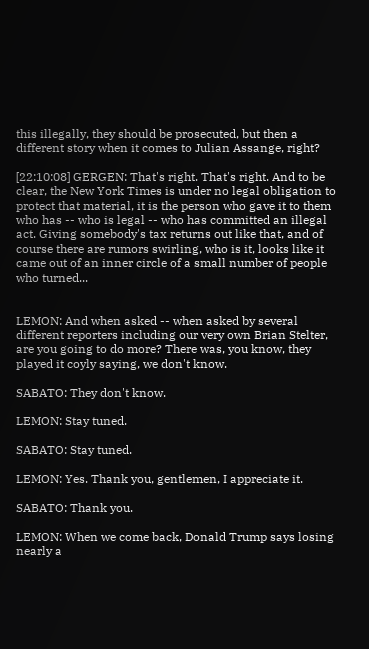this illegally, they should be prosecuted, but then a different story when it comes to Julian Assange, right?

[22:10:08] GERGEN: That's right. That's right. And to be clear, the New York Times is under no legal obligation to protect that material, it is the person who gave it to them who has -- who is legal -- who has committed an illegal act. Giving somebody's tax returns out like that, and of course there are rumors swirling, who is it, looks like it came out of an inner circle of a small number of people who turned...


LEMON: And when asked -- when asked by several different reporters including our very own Brian Stelter, are you going to do more? There was, you know, they played it coyly saying, we don't know.

SABATO: They don't know.

LEMON: Stay tuned.

SABATO: Stay tuned.

LEMON: Yes. Thank you, gentlemen, I appreciate it.

SABATO: Thank you.

LEMON: When we come back, Donald Trump says losing nearly a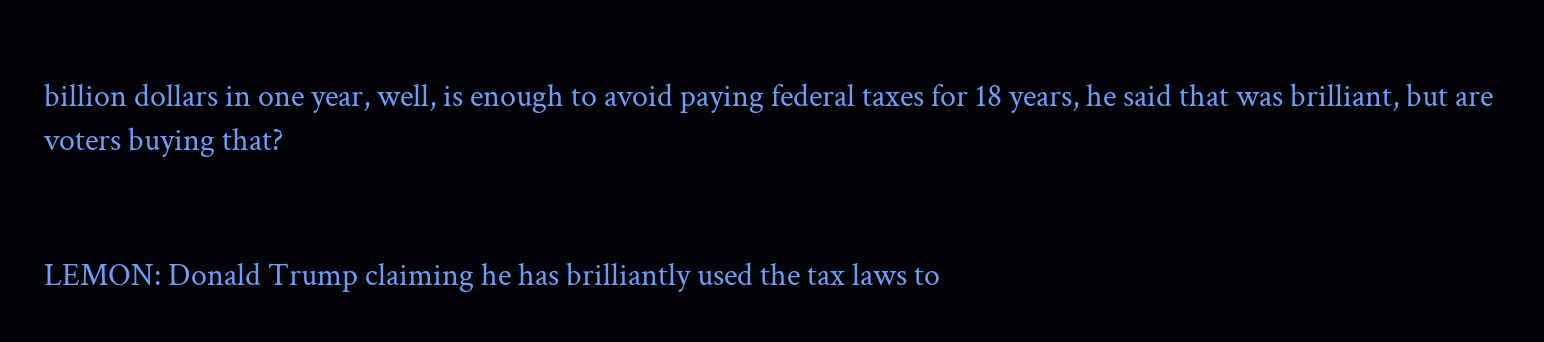billion dollars in one year, well, is enough to avoid paying federal taxes for 18 years, he said that was brilliant, but are voters buying that?


LEMON: Donald Trump claiming he has brilliantly used the tax laws to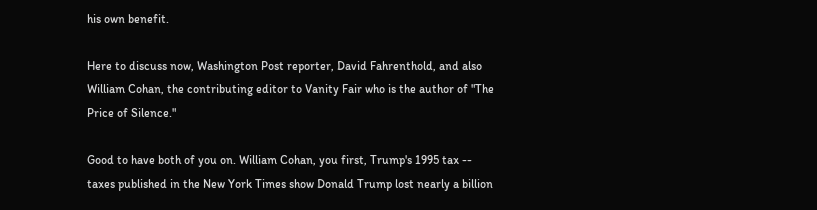his own benefit.

Here to discuss now, Washington Post reporter, David Fahrenthold, and also William Cohan, the contributing editor to Vanity Fair who is the author of "The Price of Silence."

Good to have both of you on. William Cohan, you first, Trump's 1995 tax -- taxes published in the New York Times show Donald Trump lost nearly a billion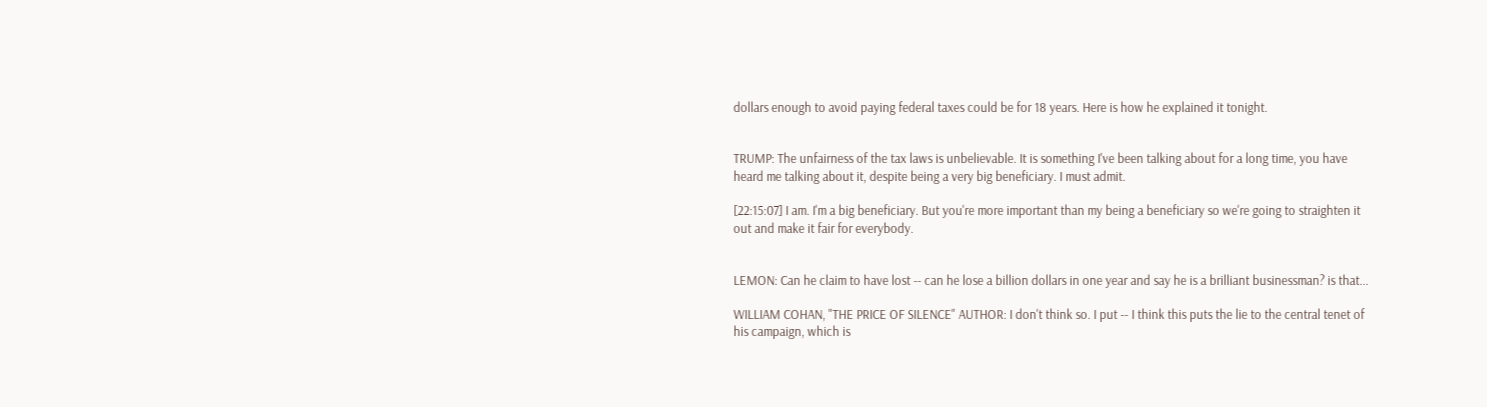dollars enough to avoid paying federal taxes could be for 18 years. Here is how he explained it tonight.


TRUMP: The unfairness of the tax laws is unbelievable. It is something I've been talking about for a long time, you have heard me talking about it, despite being a very big beneficiary. I must admit.

[22:15:07] I am. I'm a big beneficiary. But you're more important than my being a beneficiary so we're going to straighten it out and make it fair for everybody.


LEMON: Can he claim to have lost -- can he lose a billion dollars in one year and say he is a brilliant businessman? is that...

WILLIAM COHAN, "THE PRICE OF SILENCE" AUTHOR: I don't think so. I put -- I think this puts the lie to the central tenet of his campaign, which is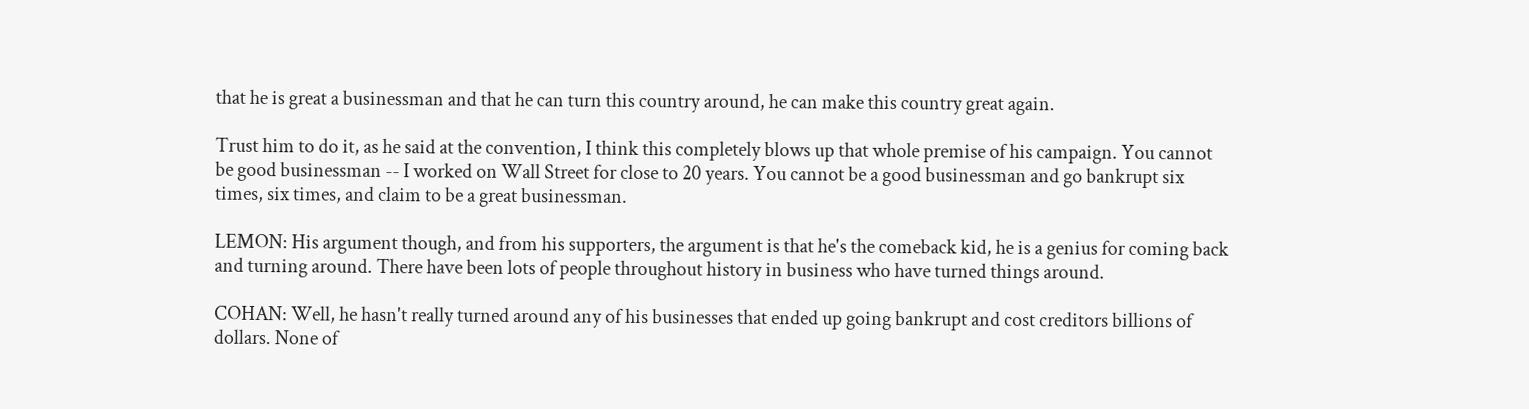that he is great a businessman and that he can turn this country around, he can make this country great again.

Trust him to do it, as he said at the convention, I think this completely blows up that whole premise of his campaign. You cannot be good businessman -- I worked on Wall Street for close to 20 years. You cannot be a good businessman and go bankrupt six times, six times, and claim to be a great businessman.

LEMON: His argument though, and from his supporters, the argument is that he's the comeback kid, he is a genius for coming back and turning around. There have been lots of people throughout history in business who have turned things around.

COHAN: Well, he hasn't really turned around any of his businesses that ended up going bankrupt and cost creditors billions of dollars. None of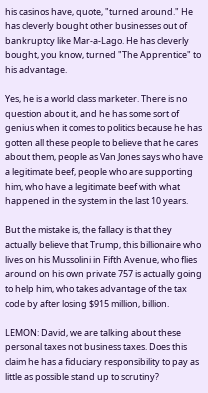his casinos have, quote, "turned around." He has cleverly bought other businesses out of bankruptcy like Mar-a-Lago. He has cleverly bought, you know, turned "The Apprentice" to his advantage.

Yes, he is a world class marketer. There is no question about it, and he has some sort of genius when it comes to politics because he has gotten all these people to believe that he cares about them, people as Van Jones says who have a legitimate beef, people who are supporting him, who have a legitimate beef with what happened in the system in the last 10 years.

But the mistake is, the fallacy is that they actually believe that Trump, this billionaire who lives on his Mussolini in Fifth Avenue, who flies around on his own private 757 is actually going to help him, who takes advantage of the tax code by after losing $915 million, billion.

LEMON: David, we are talking about these personal taxes not business taxes. Does this claim he has a fiduciary responsibility to pay as little as possible stand up to scrutiny?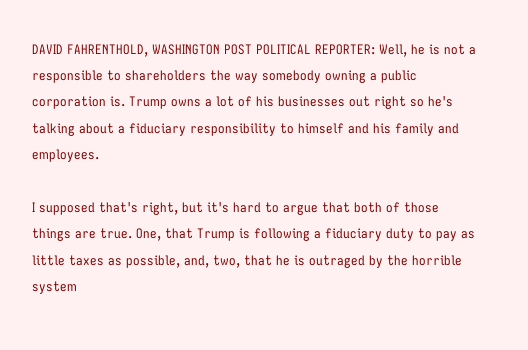DAVID FAHRENTHOLD, WASHINGTON POST POLITICAL REPORTER: Well, he is not a responsible to shareholders the way somebody owning a public corporation is. Trump owns a lot of his businesses out right so he's talking about a fiduciary responsibility to himself and his family and employees.

I supposed that's right, but it's hard to argue that both of those things are true. One, that Trump is following a fiduciary duty to pay as little taxes as possible, and, two, that he is outraged by the horrible system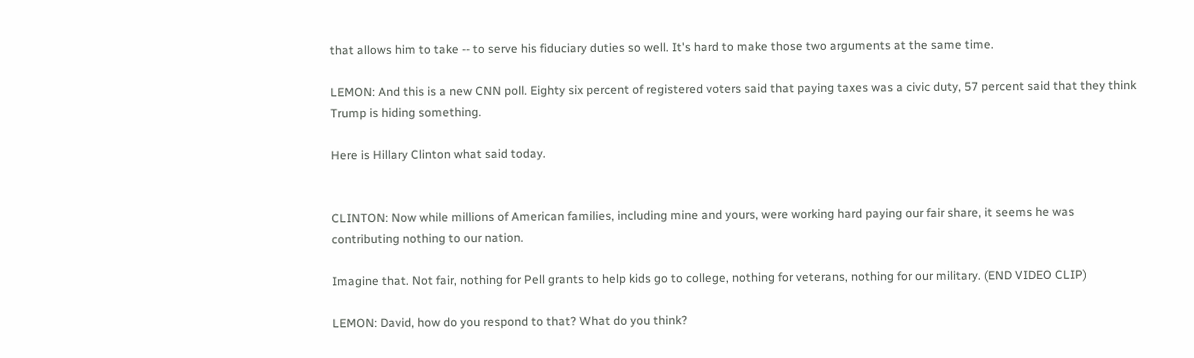that allows him to take -- to serve his fiduciary duties so well. It's hard to make those two arguments at the same time.

LEMON: And this is a new CNN poll. Eighty six percent of registered voters said that paying taxes was a civic duty, 57 percent said that they think Trump is hiding something.

Here is Hillary Clinton what said today.


CLINTON: Now while millions of American families, including mine and yours, were working hard paying our fair share, it seems he was contributing nothing to our nation.

Imagine that. Not fair, nothing for Pell grants to help kids go to college, nothing for veterans, nothing for our military. (END VIDEO CLIP)

LEMON: David, how do you respond to that? What do you think?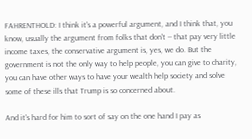FAHRENTHOLD: I think it's a powerful argument, and I think that, you know, usually the argument from folks that don't -- that pay very little income taxes, the conservative argument is, yes, we do. But the government is not the only way to help people, you can give to charity, you can have other ways to have your wealth help society and solve some of these ills that Trump is so concerned about.

And it's hard for him to sort of say on the one hand I pay as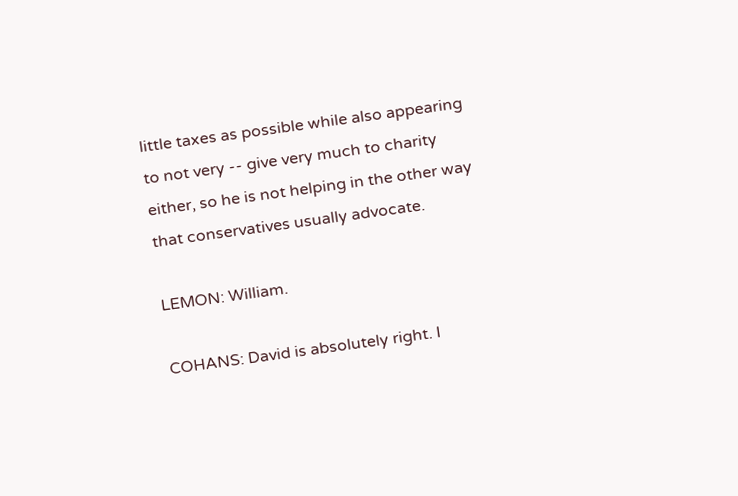little taxes as possible while also appearing to not very -- give very much to charity either, so he is not helping in the other way that conservatives usually advocate.

LEMON: William.

COHANS: David is absolutely right. I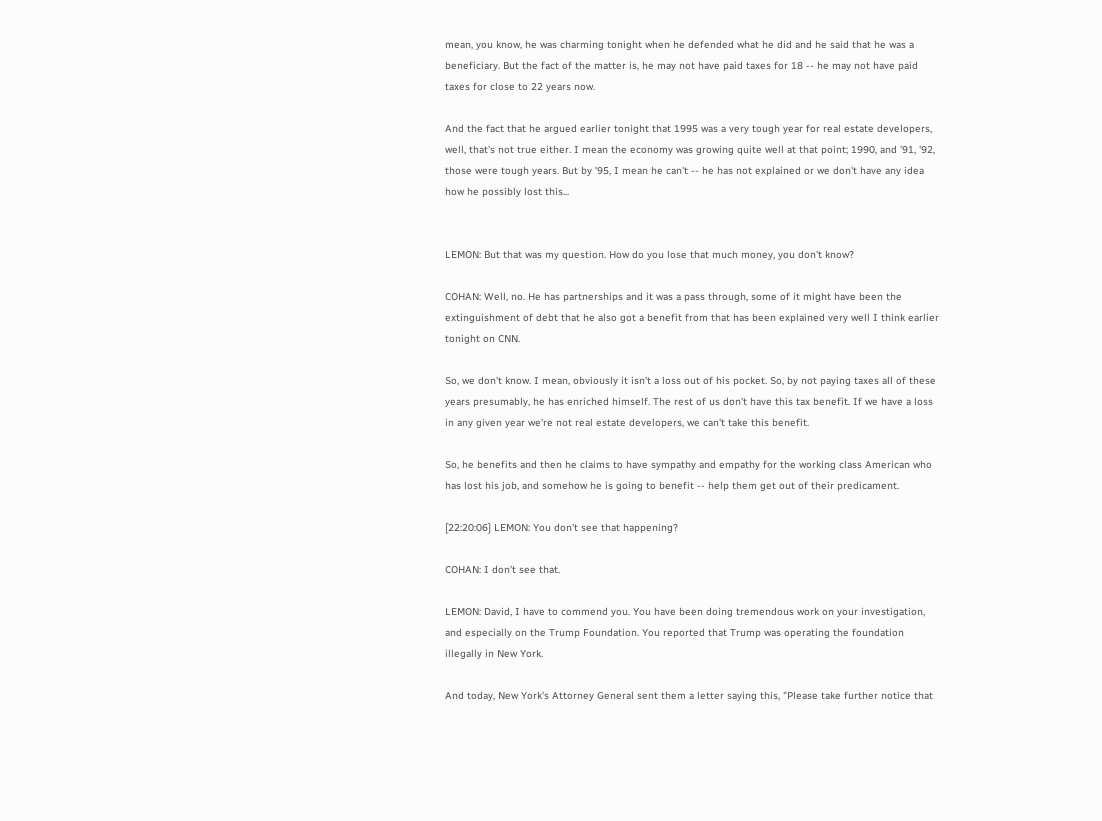mean, you know, he was charming tonight when he defended what he did and he said that he was a beneficiary. But the fact of the matter is, he may not have paid taxes for 18 -- he may not have paid taxes for close to 22 years now.

And the fact that he argued earlier tonight that 1995 was a very tough year for real estate developers, well, that's not true either. I mean the economy was growing quite well at that point; 1990, and '91, '92, those were tough years. But by '95, I mean he can't -- he has not explained or we don't have any idea how he possibly lost this...


LEMON: But that was my question. How do you lose that much money, you don't know?

COHAN: Well, no. He has partnerships and it was a pass through, some of it might have been the extinguishment of debt that he also got a benefit from that has been explained very well I think earlier tonight on CNN.

So, we don't know. I mean, obviously it isn't a loss out of his pocket. So, by not paying taxes all of these years presumably, he has enriched himself. The rest of us don't have this tax benefit. If we have a loss in any given year we're not real estate developers, we can't take this benefit.

So, he benefits and then he claims to have sympathy and empathy for the working class American who has lost his job, and somehow he is going to benefit -- help them get out of their predicament.

[22:20:06] LEMON: You don't see that happening?

COHAN: I don't see that.

LEMON: David, I have to commend you. You have been doing tremendous work on your investigation, and especially on the Trump Foundation. You reported that Trump was operating the foundation illegally in New York.

And today, New York's Attorney General sent them a letter saying this, "Please take further notice that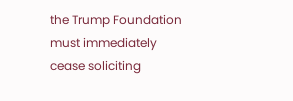the Trump Foundation must immediately cease soliciting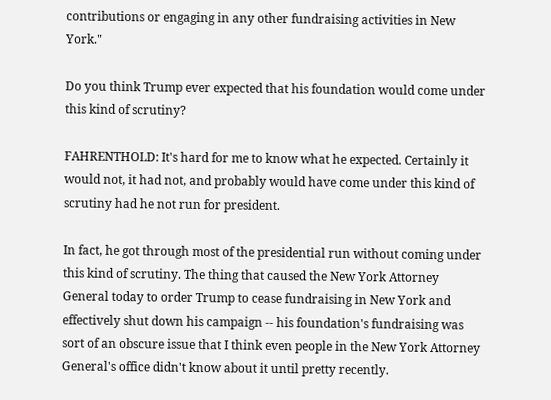contributions or engaging in any other fundraising activities in New York."

Do you think Trump ever expected that his foundation would come under this kind of scrutiny?

FAHRENTHOLD: It's hard for me to know what he expected. Certainly it would not, it had not, and probably would have come under this kind of scrutiny had he not run for president.

In fact, he got through most of the presidential run without coming under this kind of scrutiny. The thing that caused the New York Attorney General today to order Trump to cease fundraising in New York and effectively shut down his campaign -- his foundation's fundraising was sort of an obscure issue that I think even people in the New York Attorney General's office didn't know about it until pretty recently.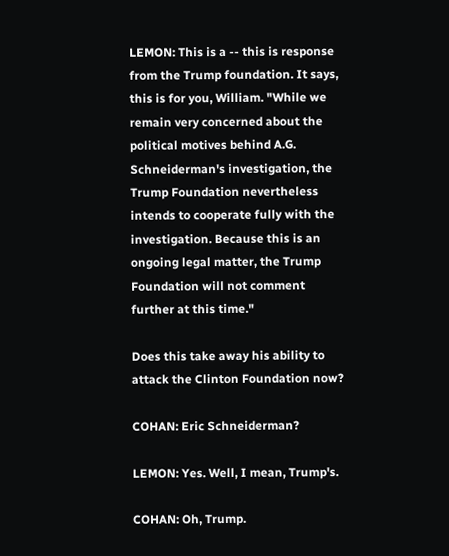LEMON: This is a -- this is response from the Trump foundation. It says, this is for you, William. "While we remain very concerned about the political motives behind A.G. Schneiderman's investigation, the Trump Foundation nevertheless intends to cooperate fully with the investigation. Because this is an ongoing legal matter, the Trump Foundation will not comment further at this time."

Does this take away his ability to attack the Clinton Foundation now?

COHAN: Eric Schneiderman?

LEMON: Yes. Well, I mean, Trump's.

COHAN: Oh, Trump.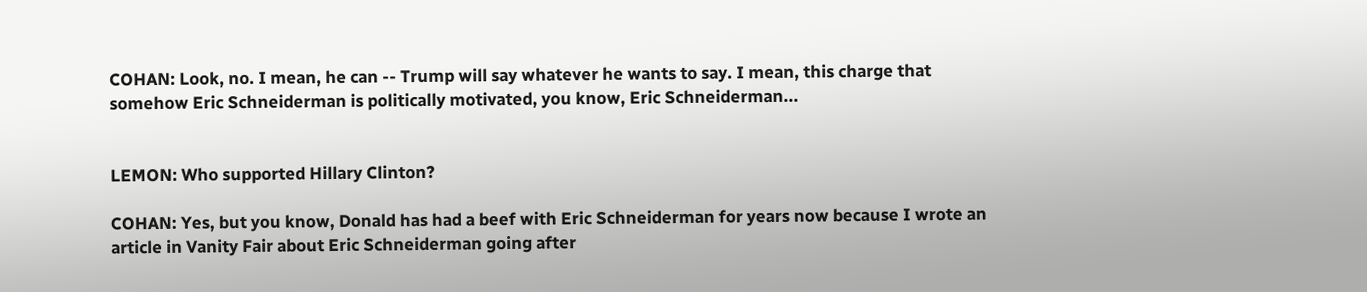COHAN: Look, no. I mean, he can -- Trump will say whatever he wants to say. I mean, this charge that somehow Eric Schneiderman is politically motivated, you know, Eric Schneiderman...


LEMON: Who supported Hillary Clinton?

COHAN: Yes, but you know, Donald has had a beef with Eric Schneiderman for years now because I wrote an article in Vanity Fair about Eric Schneiderman going after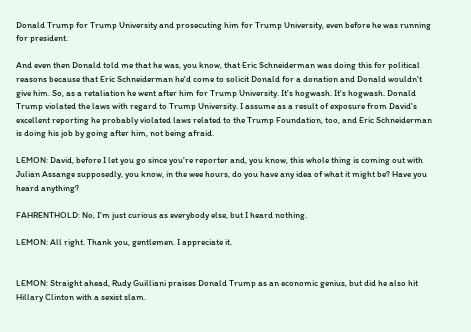Donald Trump for Trump University and prosecuting him for Trump University, even before he was running for president.

And even then Donald told me that he was, you know, that Eric Schneiderman was doing this for political reasons because that Eric Schneiderman he'd come to solicit Donald for a donation and Donald wouldn't give him. So, as a retaliation he went after him for Trump University. It's hogwash. It's hogwash. Donald Trump violated the laws with regard to Trump University. I assume as a result of exposure from David's excellent reporting he probably violated laws related to the Trump Foundation, too, and Eric Schneiderman is doing his job by going after him, not being afraid.

LEMON: David, before I let you go since you're reporter and, you know, this whole thing is coming out with Julian Assange supposedly, you know, in the wee hours, do you have any idea of what it might be? Have you heard anything?

FAHRENTHOLD: No, I'm just curious as everybody else, but I heard nothing.

LEMON: All right. Thank you, gentlemen. I appreciate it.


LEMON: Straight ahead, Rudy Guilliani praises Donald Trump as an economic genius, but did he also hit Hillary Clinton with a sexist slam.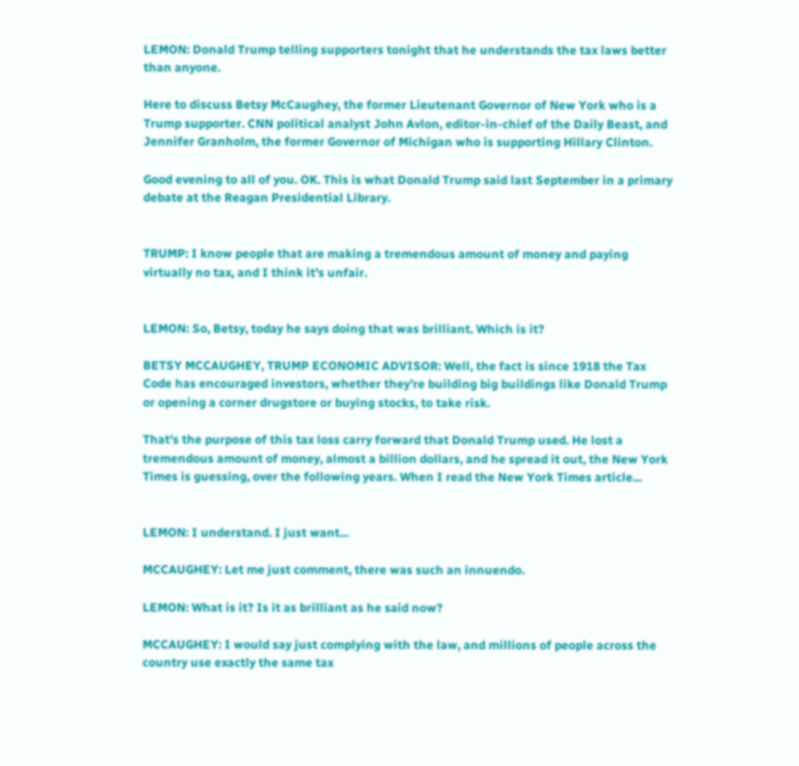LEMON: Donald Trump telling supporters tonight that he understands the tax laws better than anyone.

Here to discuss Betsy McCaughey, the former Lieutenant Governor of New York who is a Trump supporter. CNN political analyst John Avlon, editor-in-chief of the Daily Beast, and Jennifer Granholm, the former Governor of Michigan who is supporting Hillary Clinton.

Good evening to all of you. OK. This is what Donald Trump said last September in a primary debate at the Reagan Presidential Library.


TRUMP: I know people that are making a tremendous amount of money and paying virtually no tax, and I think it's unfair.


LEMON: So, Betsy, today he says doing that was brilliant. Which is it?

BETSY MCCAUGHEY, TRUMP ECONOMIC ADVISOR: Well, the fact is since 1918 the Tax Code has encouraged investors, whether they're building big buildings like Donald Trump or opening a corner drugstore or buying stocks, to take risk.

That's the purpose of this tax loss carry forward that Donald Trump used. He lost a tremendous amount of money, almost a billion dollars, and he spread it out, the New York Times is guessing, over the following years. When I read the New York Times article...


LEMON: I understand. I just want...

MCCAUGHEY: Let me just comment, there was such an innuendo.

LEMON: What is it? Is it as brilliant as he said now?

MCCAUGHEY: I would say just complying with the law, and millions of people across the country use exactly the same tax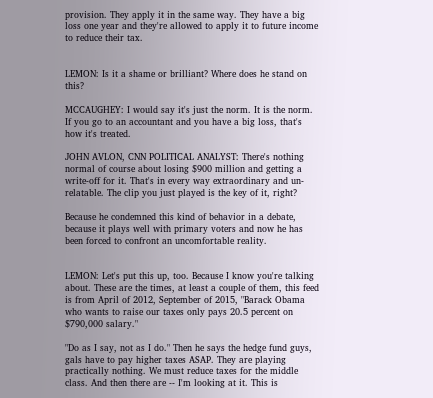provision. They apply it in the same way. They have a big loss one year and they're allowed to apply it to future income to reduce their tax.


LEMON: Is it a shame or brilliant? Where does he stand on this?

MCCAUGHEY: I would say it's just the norm. It is the norm. If you go to an accountant and you have a big loss, that's how it's treated.

JOHN AVLON, CNN POLITICAL ANALYST: There's nothing normal of course about losing $900 million and getting a write-off for it. That's in every way extraordinary and un-relatable. The clip you just played is the key of it, right?

Because he condemned this kind of behavior in a debate, because it plays well with primary voters and now he has been forced to confront an uncomfortable reality.


LEMON: Let's put this up, too. Because I know you're talking about. These are the times, at least a couple of them, this feed is from April of 2012, September of 2015, "Barack Obama who wants to raise our taxes only pays 20.5 percent on $790,000 salary."

"Do as I say, not as I do." Then he says the hedge fund guys, gals have to pay higher taxes ASAP. They are playing practically nothing. We must reduce taxes for the middle class. And then there are -- I'm looking at it. This is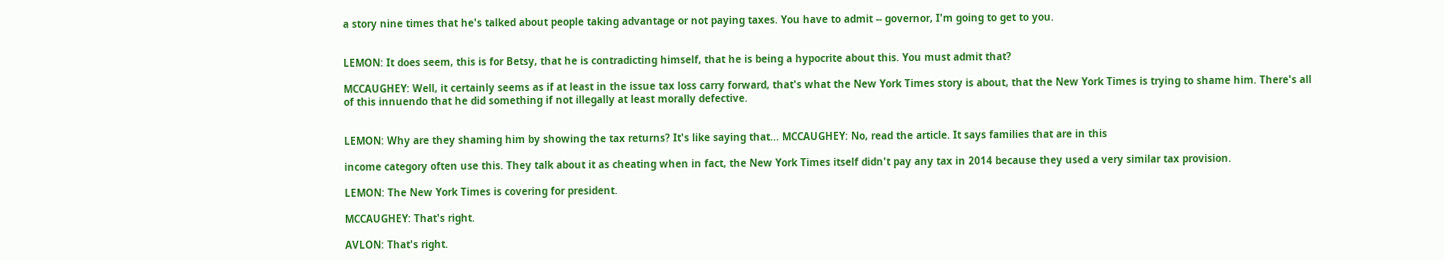a story nine times that he's talked about people taking advantage or not paying taxes. You have to admit -- governor, I'm going to get to you.


LEMON: It does seem, this is for Betsy, that he is contradicting himself, that he is being a hypocrite about this. You must admit that?

MCCAUGHEY: Well, it certainly seems as if at least in the issue tax loss carry forward, that's what the New York Times story is about, that the New York Times is trying to shame him. There's all of this innuendo that he did something if not illegally at least morally defective.


LEMON: Why are they shaming him by showing the tax returns? It's like saying that... MCCAUGHEY: No, read the article. It says families that are in this

income category often use this. They talk about it as cheating when in fact, the New York Times itself didn't pay any tax in 2014 because they used a very similar tax provision.

LEMON: The New York Times is covering for president.

MCCAUGHEY: That's right.

AVLON: That's right.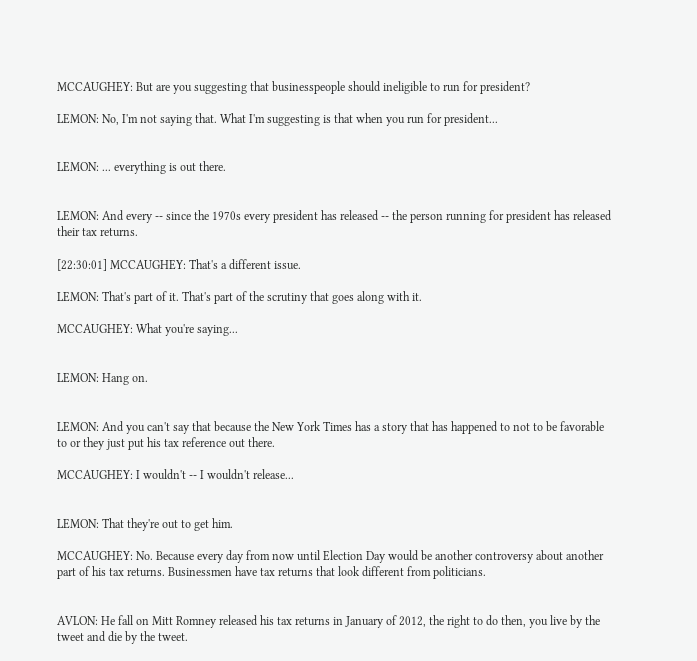MCCAUGHEY: But are you suggesting that businesspeople should ineligible to run for president?

LEMON: No, I'm not saying that. What I'm suggesting is that when you run for president...


LEMON: ... everything is out there.


LEMON: And every -- since the 1970s every president has released -- the person running for president has released their tax returns.

[22:30:01] MCCAUGHEY: That's a different issue.

LEMON: That's part of it. That's part of the scrutiny that goes along with it.

MCCAUGHEY: What you're saying...


LEMON: Hang on.


LEMON: And you can't say that because the New York Times has a story that has happened to not to be favorable to or they just put his tax reference out there.

MCCAUGHEY: I wouldn't -- I wouldn't release...


LEMON: That they're out to get him.

MCCAUGHEY: No. Because every day from now until Election Day would be another controversy about another part of his tax returns. Businessmen have tax returns that look different from politicians.


AVLON: He fall on Mitt Romney released his tax returns in January of 2012, the right to do then, you live by the tweet and die by the tweet.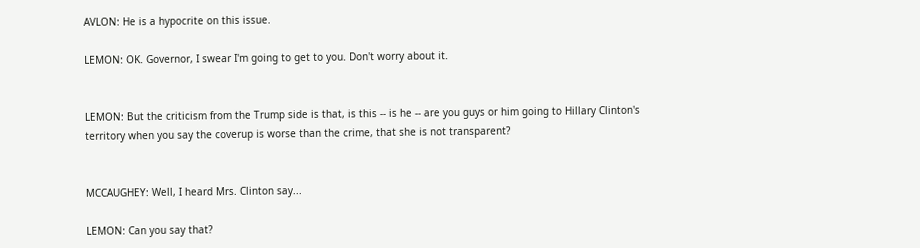AVLON: He is a hypocrite on this issue.

LEMON: OK. Governor, I swear I'm going to get to you. Don't worry about it.


LEMON: But the criticism from the Trump side is that, is this -- is he -- are you guys or him going to Hillary Clinton's territory when you say the coverup is worse than the crime, that she is not transparent?


MCCAUGHEY: Well, I heard Mrs. Clinton say...

LEMON: Can you say that?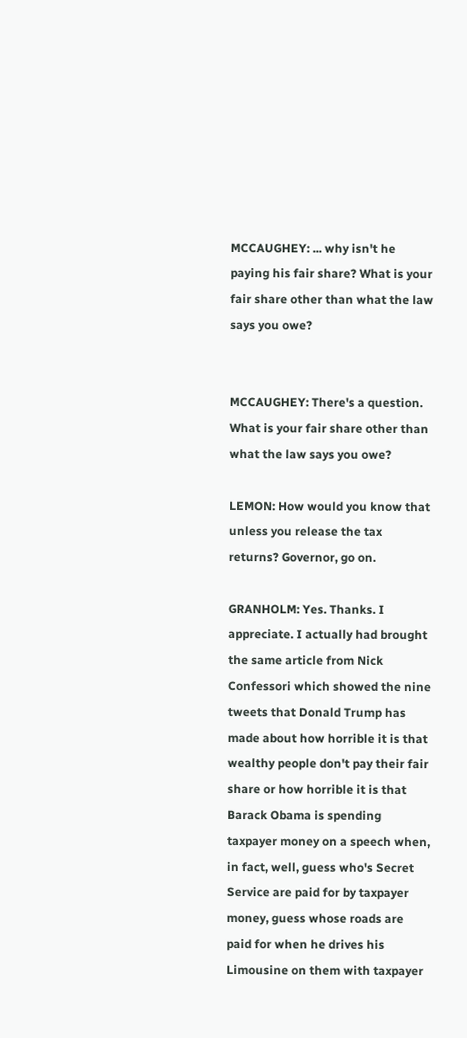MCCAUGHEY: ... why isn't he paying his fair share? What is your fair share other than what the law says you owe?


MCCAUGHEY: There's a question. What is your fair share other than what the law says you owe?

LEMON: How would you know that unless you release the tax returns? Governor, go on.

GRANHOLM: Yes. Thanks. I appreciate. I actually had brought the same article from Nick Confessori which showed the nine tweets that Donald Trump has made about how horrible it is that wealthy people don't pay their fair share or how horrible it is that Barack Obama is spending taxpayer money on a speech when, in fact, well, guess who's Secret Service are paid for by taxpayer money, guess whose roads are paid for when he drives his Limousine on them with taxpayer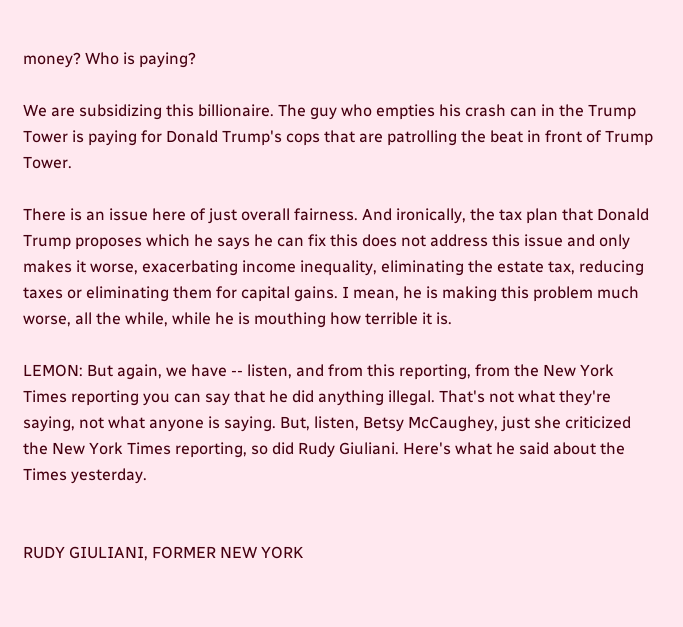money? Who is paying?

We are subsidizing this billionaire. The guy who empties his crash can in the Trump Tower is paying for Donald Trump's cops that are patrolling the beat in front of Trump Tower.

There is an issue here of just overall fairness. And ironically, the tax plan that Donald Trump proposes which he says he can fix this does not address this issue and only makes it worse, exacerbating income inequality, eliminating the estate tax, reducing taxes or eliminating them for capital gains. I mean, he is making this problem much worse, all the while, while he is mouthing how terrible it is.

LEMON: But again, we have -- listen, and from this reporting, from the New York Times reporting you can say that he did anything illegal. That's not what they're saying, not what anyone is saying. But, listen, Betsy McCaughey, just she criticized the New York Times reporting, so did Rudy Giuliani. Here's what he said about the Times yesterday.


RUDY GIULIANI, FORMER NEW YORK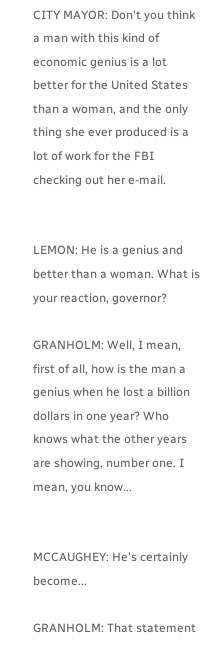CITY MAYOR: Don't you think a man with this kind of economic genius is a lot better for the United States than a woman, and the only thing she ever produced is a lot of work for the FBI checking out her e-mail.


LEMON: He is a genius and better than a woman. What is your reaction, governor?

GRANHOLM: Well, I mean, first of all, how is the man a genius when he lost a billion dollars in one year? Who knows what the other years are showing, number one. I mean, you know...


MCCAUGHEY: He's certainly become...

GRANHOLM: That statement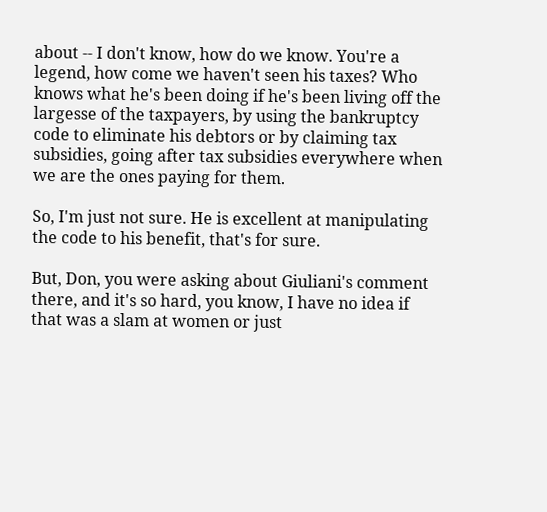about -- I don't know, how do we know. You're a legend, how come we haven't seen his taxes? Who knows what he's been doing if he's been living off the largesse of the taxpayers, by using the bankruptcy code to eliminate his debtors or by claiming tax subsidies, going after tax subsidies everywhere when we are the ones paying for them.

So, I'm just not sure. He is excellent at manipulating the code to his benefit, that's for sure.

But, Don, you were asking about Giuliani's comment there, and it's so hard, you know, I have no idea if that was a slam at women or just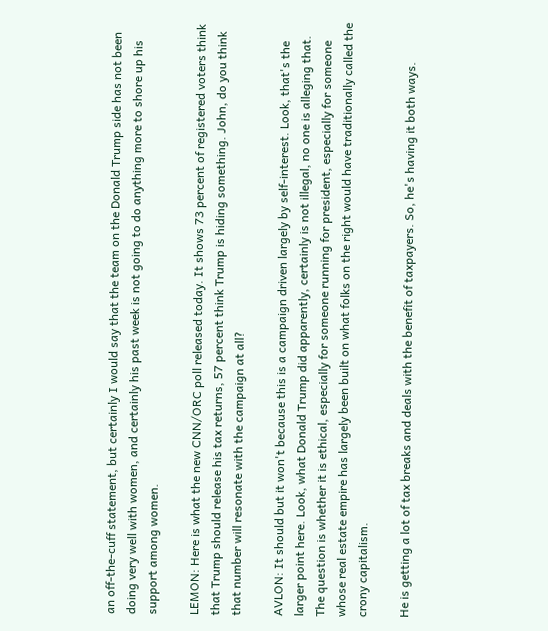an off-the-cuff statement, but certainly I would say that the team on the Donald Trump side has not been doing very well with women, and certainly his past week is not going to do anything more to shore up his support among women.

LEMON: Here is what the new CNN/ORC poll released today. It shows 73 percent of registered voters think that Trump should release his tax returns, 57 percent think Trump is hiding something. John, do you think that number will resonate with the campaign at all?

AVLON: It should but it won't because this is a campaign driven largely by self-interest. Look, that's the larger point here. Look, what Donald Trump did apparently, certainly is not illegal, no one is alleging that. The question is whether it is ethical, especially for someone running for president, especially for someone whose real estate empire has largely been built on what folks on the right would have traditionally called the crony capitalism.

He is getting a lot of tax breaks and deals with the benefit of taxpayers. So, he's having it both ways.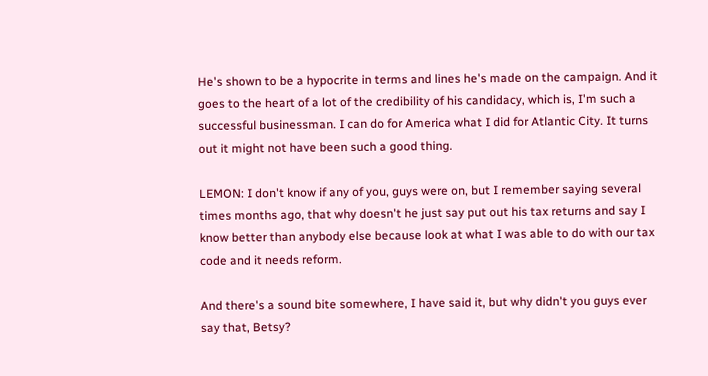He's shown to be a hypocrite in terms and lines he's made on the campaign. And it goes to the heart of a lot of the credibility of his candidacy, which is, I'm such a successful businessman. I can do for America what I did for Atlantic City. It turns out it might not have been such a good thing.

LEMON: I don't know if any of you, guys were on, but I remember saying several times months ago, that why doesn't he just say put out his tax returns and say I know better than anybody else because look at what I was able to do with our tax code and it needs reform.

And there's a sound bite somewhere, I have said it, but why didn't you guys ever say that, Betsy?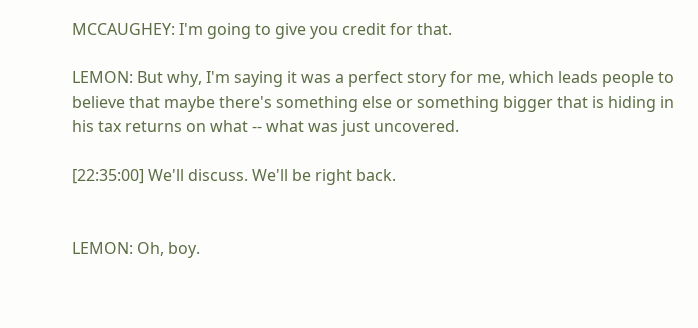MCCAUGHEY: I'm going to give you credit for that.

LEMON: But why, I'm saying it was a perfect story for me, which leads people to believe that maybe there's something else or something bigger that is hiding in his tax returns on what -- what was just uncovered.

[22:35:00] We'll discuss. We'll be right back.


LEMON: Oh, boy.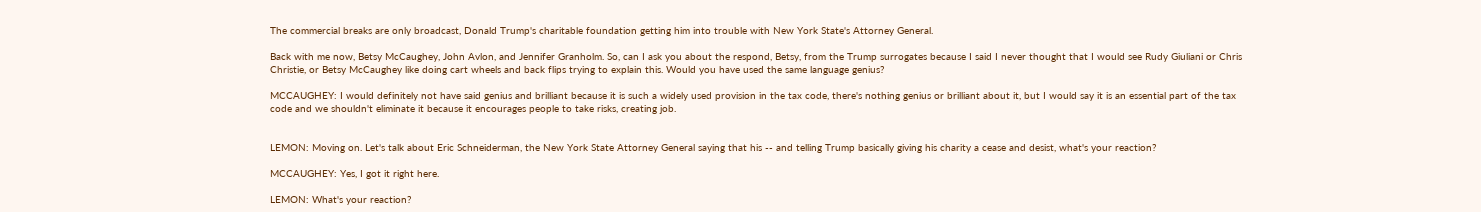The commercial breaks are only broadcast, Donald Trump's charitable foundation getting him into trouble with New York State's Attorney General.

Back with me now, Betsy McCaughey, John Avlon, and Jennifer Granholm. So, can I ask you about the respond, Betsy, from the Trump surrogates because I said I never thought that I would see Rudy Giuliani or Chris Christie, or Betsy McCaughey like doing cart wheels and back flips trying to explain this. Would you have used the same language genius?

MCCAUGHEY: I would definitely not have said genius and brilliant because it is such a widely used provision in the tax code, there's nothing genius or brilliant about it, but I would say it is an essential part of the tax code and we shouldn't eliminate it because it encourages people to take risks, creating job.


LEMON: Moving on. Let's talk about Eric Schneiderman, the New York State Attorney General saying that his -- and telling Trump basically giving his charity a cease and desist, what's your reaction?

MCCAUGHEY: Yes, I got it right here.

LEMON: What's your reaction?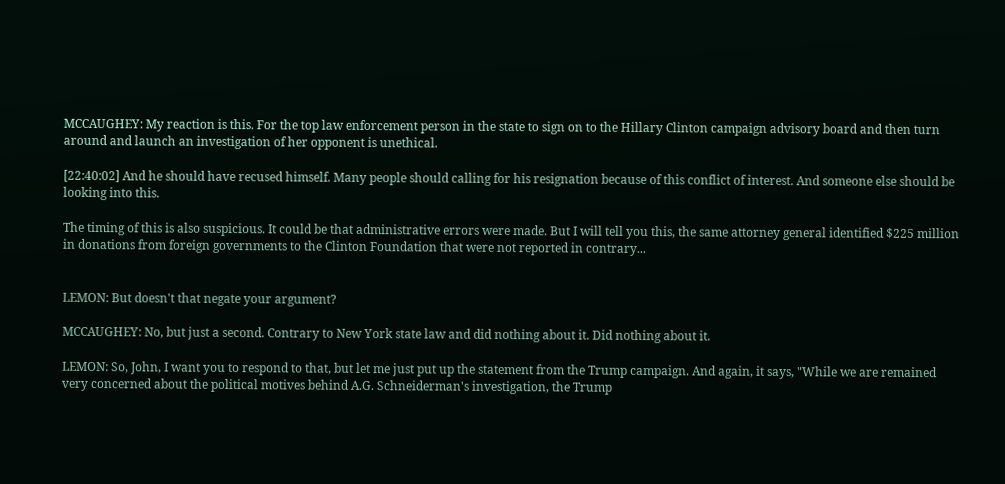MCCAUGHEY: My reaction is this. For the top law enforcement person in the state to sign on to the Hillary Clinton campaign advisory board and then turn around and launch an investigation of her opponent is unethical.

[22:40:02] And he should have recused himself. Many people should calling for his resignation because of this conflict of interest. And someone else should be looking into this.

The timing of this is also suspicious. It could be that administrative errors were made. But I will tell you this, the same attorney general identified $225 million in donations from foreign governments to the Clinton Foundation that were not reported in contrary...


LEMON: But doesn't that negate your argument?

MCCAUGHEY: No, but just a second. Contrary to New York state law and did nothing about it. Did nothing about it.

LEMON: So, John, I want you to respond to that, but let me just put up the statement from the Trump campaign. And again, it says, "While we are remained very concerned about the political motives behind A.G. Schneiderman's investigation, the Trump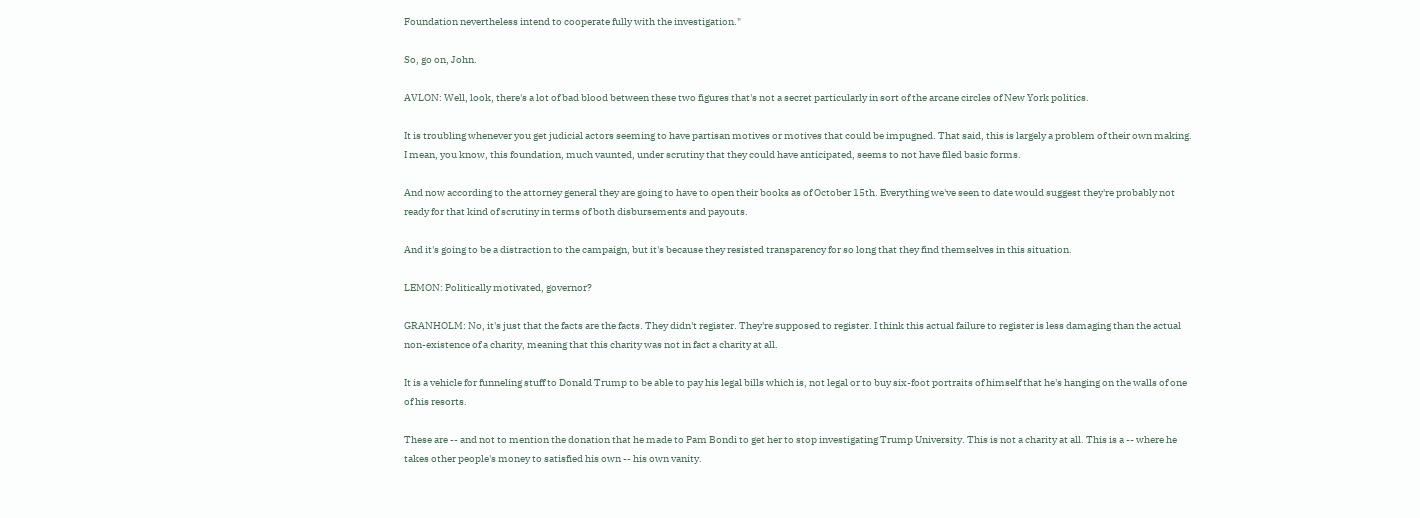Foundation nevertheless intend to cooperate fully with the investigation."

So, go on, John.

AVLON: Well, look, there's a lot of bad blood between these two figures that's not a secret particularly in sort of the arcane circles of New York politics.

It is troubling whenever you get judicial actors seeming to have partisan motives or motives that could be impugned. That said, this is largely a problem of their own making. I mean, you know, this foundation, much vaunted, under scrutiny that they could have anticipated, seems to not have filed basic forms.

And now according to the attorney general they are going to have to open their books as of October 15th. Everything we've seen to date would suggest they're probably not ready for that kind of scrutiny in terms of both disbursements and payouts.

And it's going to be a distraction to the campaign, but it's because they resisted transparency for so long that they find themselves in this situation.

LEMON: Politically motivated, governor?

GRANHOLM: No, it's just that the facts are the facts. They didn't register. They're supposed to register. I think this actual failure to register is less damaging than the actual non-existence of a charity, meaning that this charity was not in fact a charity at all.

It is a vehicle for funneling stuff to Donald Trump to be able to pay his legal bills which is, not legal or to buy six-foot portraits of himself that he's hanging on the walls of one of his resorts.

These are -- and not to mention the donation that he made to Pam Bondi to get her to stop investigating Trump University. This is not a charity at all. This is a -- where he takes other people's money to satisfied his own -- his own vanity.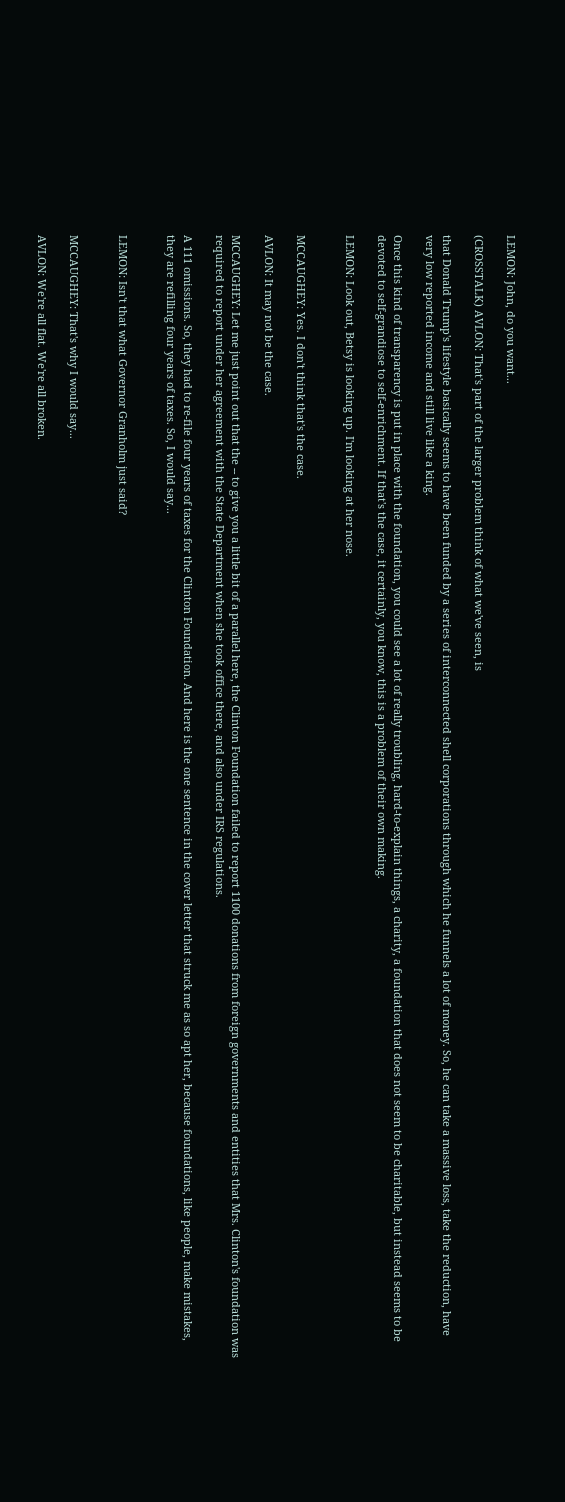LEMON: John, do you want...

(CROSSTALK) AVLON: That's part of the larger problem think of what we've seen, is

that Donald Trump's lifestyle basically seems to have been funded by a series of interconnected shell corporations through which he funnels a lot of money. So, he can take a massive loss, take the reduction, have very low reported income and still live like a king.

Once this kind of transparency is put in place with the foundation, you could see a lot of really troubling, hard-to-explain things, a charity, a foundation that does not seem to be charitable, but instead seems to be devoted to self-grandiose to self-enrichment. If that's the case, it certainly, you know, this is a problem of their own making.

LEMON: Look out, Betsy is looking up. I'm looking at her nose.


MCCAUGHEY: Yes. I don't think that's the case.

AVLON: It may not be the case.

MCCAUGHEY: Let me just point out that the -- to give you a little bit of a parallel here, the Clinton Foundation failed to report 1100 donations from foreign governments and entities that Mrs. Clinton's foundation was required to report under her agreement with the State Department when she took office there, and also under IRS regulations.

A 111 omissions. So, they had to re-file four years of taxes for the Clinton Foundation. And here is the one sentence in the cover letter that struck me as so apt her, because foundations, like people, make mistakes, they are refilling four years of taxes. So, I would say...


LEMON: Isn't that what Governor Granholm just said?


MCCAUGHEY: That's why I would say...

AVLON: We're all flat. We're all broken.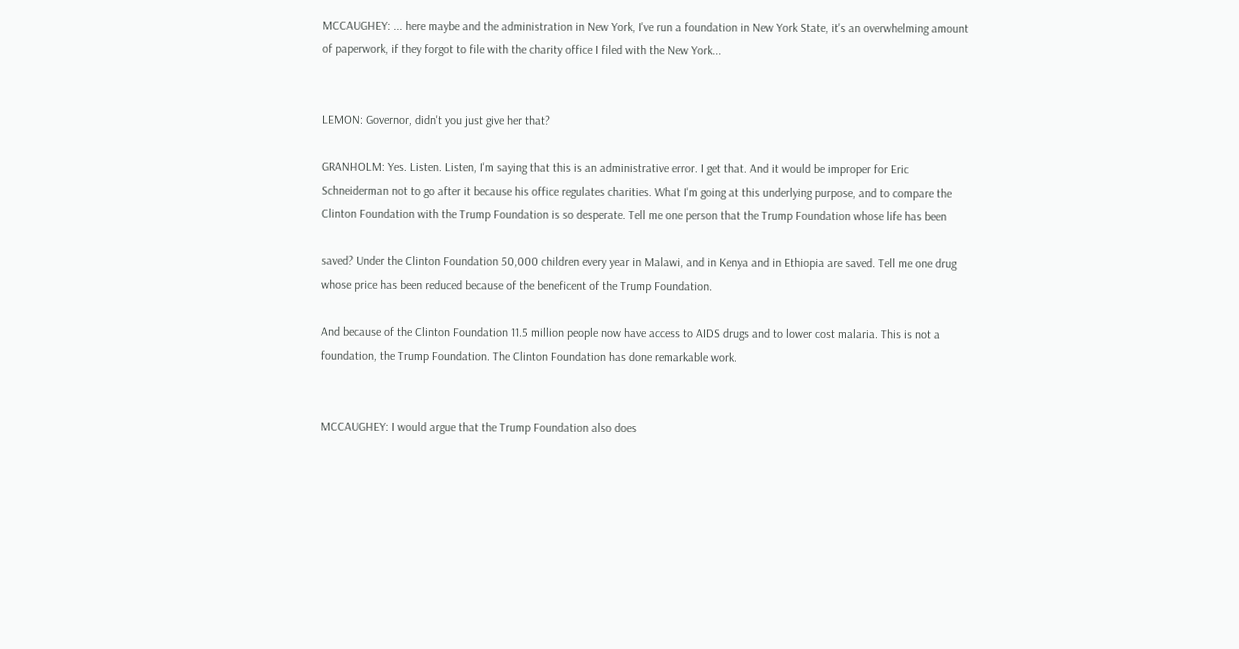MCCAUGHEY: ... here maybe and the administration in New York, I've run a foundation in New York State, it's an overwhelming amount of paperwork, if they forgot to file with the charity office I filed with the New York...


LEMON: Governor, didn't you just give her that?

GRANHOLM: Yes. Listen. Listen, I'm saying that this is an administrative error. I get that. And it would be improper for Eric Schneiderman not to go after it because his office regulates charities. What I'm going at this underlying purpose, and to compare the Clinton Foundation with the Trump Foundation is so desperate. Tell me one person that the Trump Foundation whose life has been

saved? Under the Clinton Foundation 50,000 children every year in Malawi, and in Kenya and in Ethiopia are saved. Tell me one drug whose price has been reduced because of the beneficent of the Trump Foundation.

And because of the Clinton Foundation 11.5 million people now have access to AIDS drugs and to lower cost malaria. This is not a foundation, the Trump Foundation. The Clinton Foundation has done remarkable work.


MCCAUGHEY: I would argue that the Trump Foundation also does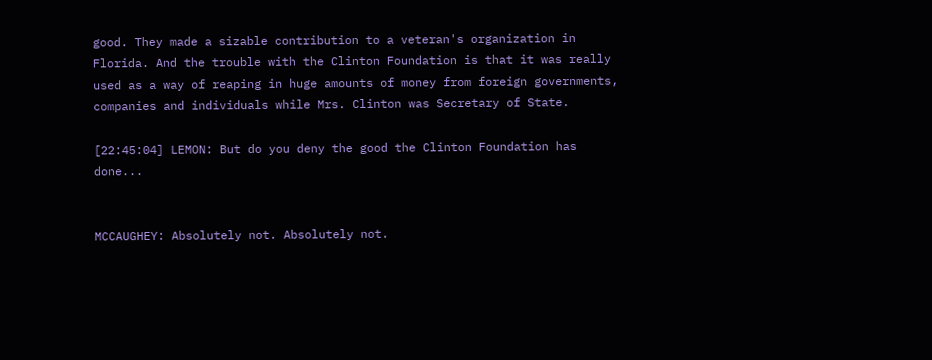good. They made a sizable contribution to a veteran's organization in Florida. And the trouble with the Clinton Foundation is that it was really used as a way of reaping in huge amounts of money from foreign governments, companies and individuals while Mrs. Clinton was Secretary of State.

[22:45:04] LEMON: But do you deny the good the Clinton Foundation has done...


MCCAUGHEY: Absolutely not. Absolutely not.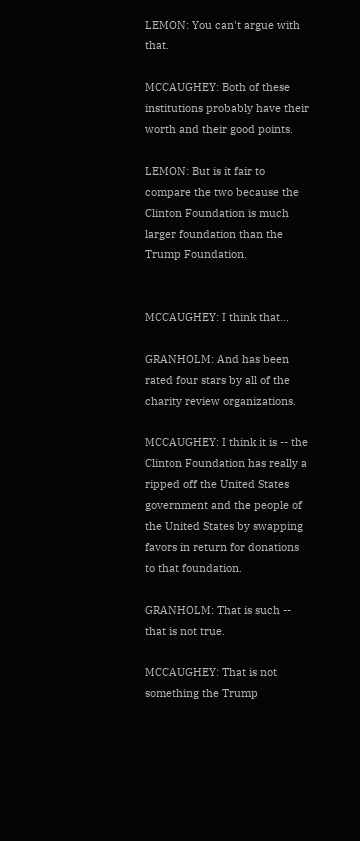LEMON: You can't argue with that.

MCCAUGHEY: Both of these institutions probably have their worth and their good points.

LEMON: But is it fair to compare the two because the Clinton Foundation is much larger foundation than the Trump Foundation.


MCCAUGHEY: I think that...

GRANHOLM: And has been rated four stars by all of the charity review organizations.

MCCAUGHEY: I think it is -- the Clinton Foundation has really a ripped off the United States government and the people of the United States by swapping favors in return for donations to that foundation.

GRANHOLM: That is such -- that is not true.

MCCAUGHEY: That is not something the Trump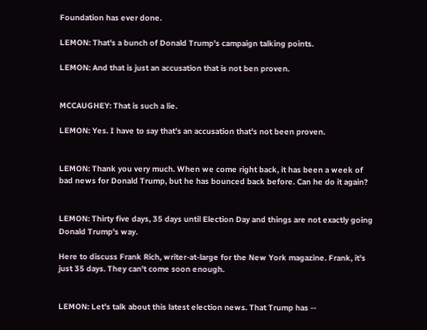Foundation has ever done.

LEMON: That's a bunch of Donald Trump's campaign talking points.

LEMON: And that is just an accusation that is not ben proven.


MCCAUGHEY: That is such a lie.

LEMON: Yes. I have to say that's an accusation that's not been proven.


LEMON: Thank you very much. When we come right back, it has been a week of bad news for Donald Trump, but he has bounced back before. Can he do it again?


LEMON: Thirty five days, 35 days until Election Day and things are not exactly going Donald Trump's way.

Here to discuss Frank Rich, writer-at-large for the New York magazine. Frank, it's just 35 days. They can't come soon enough.


LEMON: Let's talk about this latest election news. That Trump has --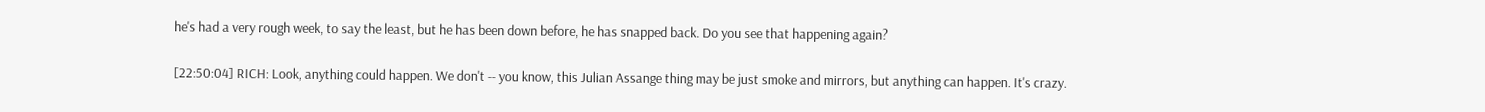he's had a very rough week, to say the least, but he has been down before, he has snapped back. Do you see that happening again?

[22:50:04] RICH: Look, anything could happen. We don't -- you know, this Julian Assange thing may be just smoke and mirrors, but anything can happen. It's crazy.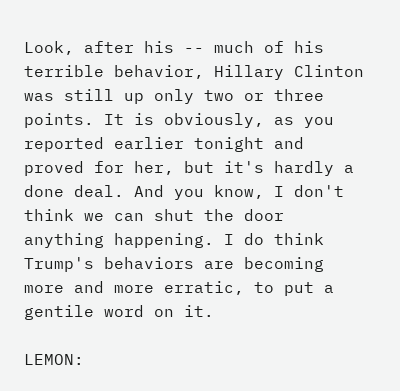Look, after his -- much of his terrible behavior, Hillary Clinton was still up only two or three points. It is obviously, as you reported earlier tonight and proved for her, but it's hardly a done deal. And you know, I don't think we can shut the door anything happening. I do think Trump's behaviors are becoming more and more erratic, to put a gentile word on it.

LEMON: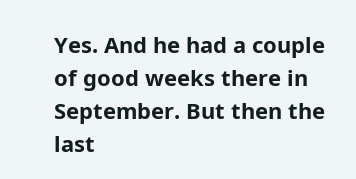Yes. And he had a couple of good weeks there in September. But then the last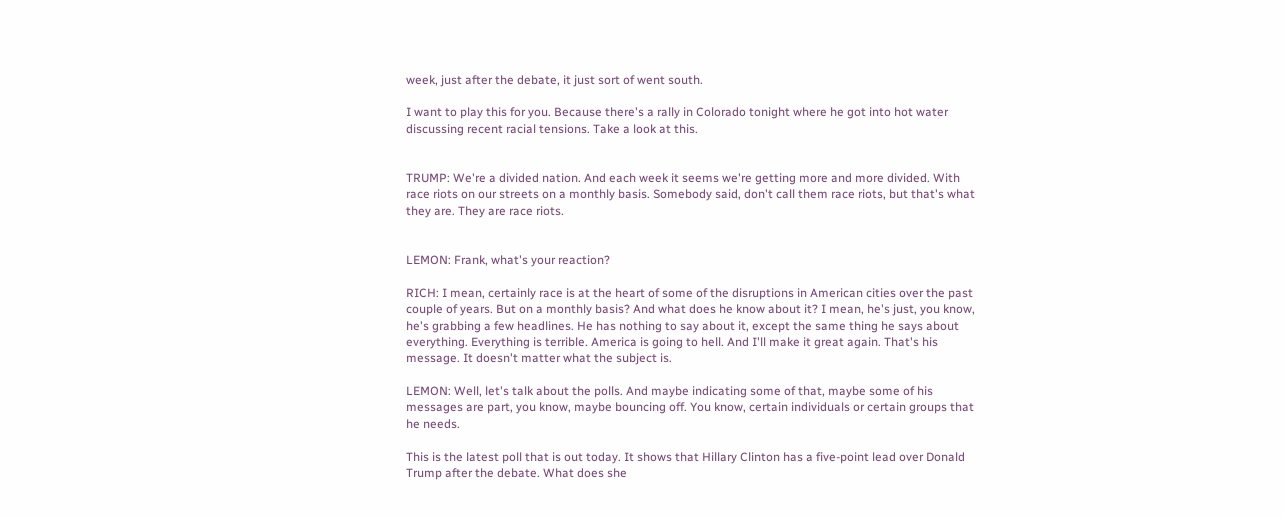week, just after the debate, it just sort of went south.

I want to play this for you. Because there's a rally in Colorado tonight where he got into hot water discussing recent racial tensions. Take a look at this.


TRUMP: We're a divided nation. And each week it seems we're getting more and more divided. With race riots on our streets on a monthly basis. Somebody said, don't call them race riots, but that's what they are. They are race riots.


LEMON: Frank, what's your reaction?

RICH: I mean, certainly race is at the heart of some of the disruptions in American cities over the past couple of years. But on a monthly basis? And what does he know about it? I mean, he's just, you know, he's grabbing a few headlines. He has nothing to say about it, except the same thing he says about everything. Everything is terrible. America is going to hell. And I'll make it great again. That's his message. It doesn't matter what the subject is.

LEMON: Well, let's talk about the polls. And maybe indicating some of that, maybe some of his messages are part, you know, maybe bouncing off. You know, certain individuals or certain groups that he needs.

This is the latest poll that is out today. It shows that Hillary Clinton has a five-point lead over Donald Trump after the debate. What does she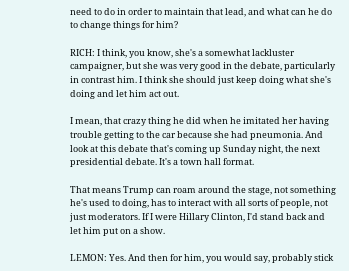need to do in order to maintain that lead, and what can he do to change things for him?

RICH: I think, you know, she's a somewhat lackluster campaigner, but she was very good in the debate, particularly in contrast him. I think she should just keep doing what she's doing and let him act out.

I mean, that crazy thing he did when he imitated her having trouble getting to the car because she had pneumonia. And look at this debate that's coming up Sunday night, the next presidential debate. It's a town hall format.

That means Trump can roam around the stage, not something he's used to doing, has to interact with all sorts of people, not just moderators. If I were Hillary Clinton, I'd stand back and let him put on a show.

LEMON: Yes. And then for him, you would say, probably stick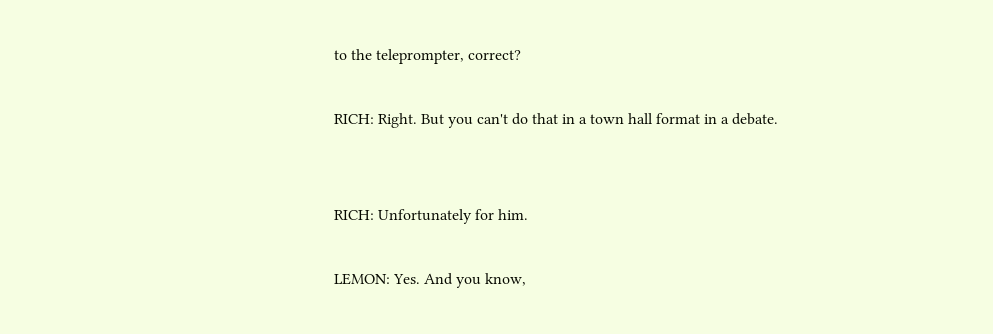to the teleprompter, correct?

RICH: Right. But you can't do that in a town hall format in a debate.


RICH: Unfortunately for him.

LEMON: Yes. And you know,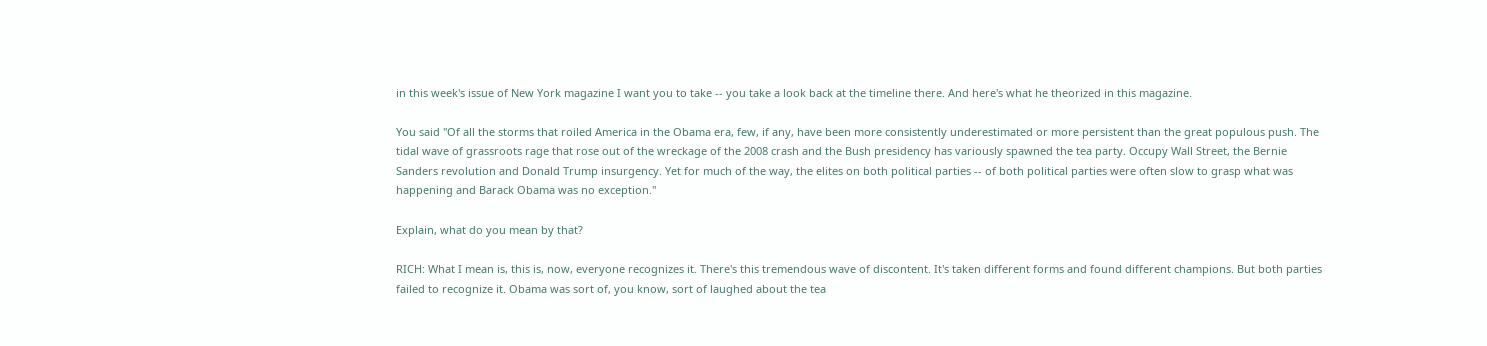in this week's issue of New York magazine I want you to take -- you take a look back at the timeline there. And here's what he theorized in this magazine.

You said "Of all the storms that roiled America in the Obama era, few, if any, have been more consistently underestimated or more persistent than the great populous push. The tidal wave of grassroots rage that rose out of the wreckage of the 2008 crash and the Bush presidency has variously spawned the tea party. Occupy Wall Street, the Bernie Sanders revolution and Donald Trump insurgency. Yet for much of the way, the elites on both political parties -- of both political parties were often slow to grasp what was happening and Barack Obama was no exception."

Explain, what do you mean by that?

RICH: What I mean is, this is, now, everyone recognizes it. There's this tremendous wave of discontent. It's taken different forms and found different champions. But both parties failed to recognize it. Obama was sort of, you know, sort of laughed about the tea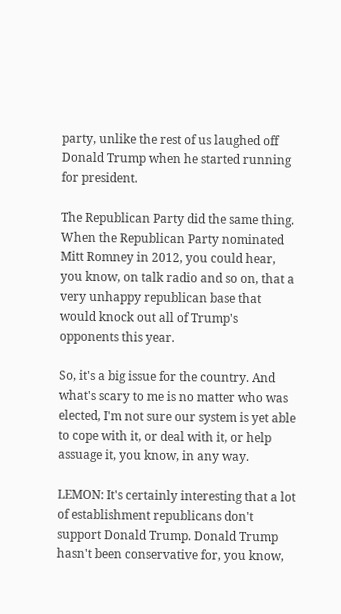party, unlike the rest of us laughed off Donald Trump when he started running for president.

The Republican Party did the same thing. When the Republican Party nominated Mitt Romney in 2012, you could hear, you know, on talk radio and so on, that a very unhappy republican base that would knock out all of Trump's opponents this year.

So, it's a big issue for the country. And what's scary to me is no matter who was elected, I'm not sure our system is yet able to cope with it, or deal with it, or help assuage it, you know, in any way.

LEMON: It's certainly interesting that a lot of establishment republicans don't support Donald Trump. Donald Trump hasn't been conservative for, you know,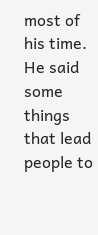most of his time. He said some things that lead people to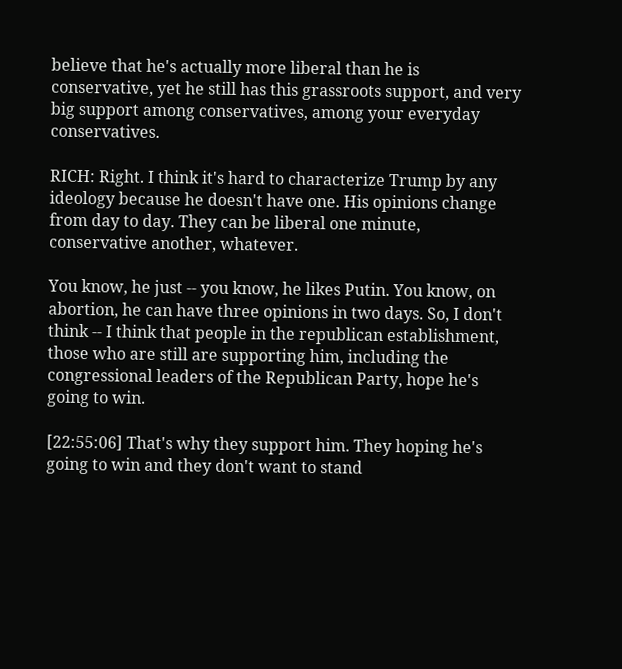believe that he's actually more liberal than he is conservative, yet he still has this grassroots support, and very big support among conservatives, among your everyday conservatives.

RICH: Right. I think it's hard to characterize Trump by any ideology because he doesn't have one. His opinions change from day to day. They can be liberal one minute, conservative another, whatever.

You know, he just -- you know, he likes Putin. You know, on abortion, he can have three opinions in two days. So, I don't think -- I think that people in the republican establishment, those who are still are supporting him, including the congressional leaders of the Republican Party, hope he's going to win.

[22:55:06] That's why they support him. They hoping he's going to win and they don't want to stand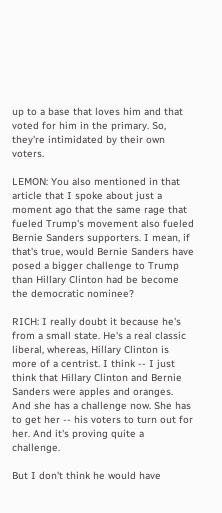up to a base that loves him and that voted for him in the primary. So, they're intimidated by their own voters.

LEMON: You also mentioned in that article that I spoke about just a moment ago that the same rage that fueled Trump's movement also fueled Bernie Sanders supporters. I mean, if that's true, would Bernie Sanders have posed a bigger challenge to Trump than Hillary Clinton had be become the democratic nominee?

RICH: I really doubt it because he's from a small state. He's a real classic liberal, whereas, Hillary Clinton is more of a centrist. I think -- I just think that Hillary Clinton and Bernie Sanders were apples and oranges. And she has a challenge now. She has to get her -- his voters to turn out for her. And it's proving quite a challenge.

But I don't think he would have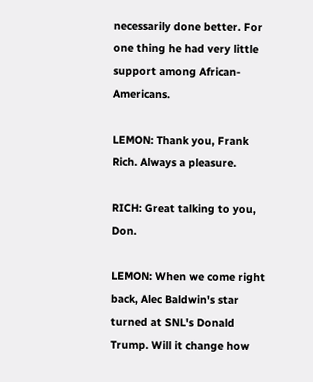necessarily done better. For one thing he had very little support among African-Americans.

LEMON: Thank you, Frank Rich. Always a pleasure.

RICH: Great talking to you, Don.

LEMON: When we come right back, Alec Baldwin's star turned at SNL's Donald Trump. Will it change how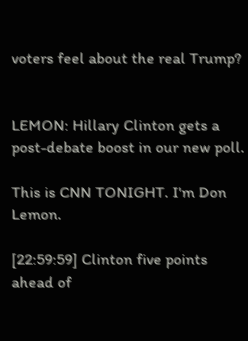voters feel about the real Trump?


LEMON: Hillary Clinton gets a post-debate boost in our new poll.

This is CNN TONIGHT. I'm Don Lemon.

[22:59:59] Clinton five points ahead of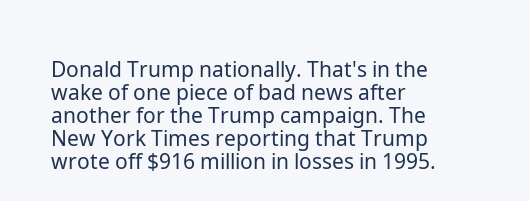Donald Trump nationally. That's in the wake of one piece of bad news after another for the Trump campaign. The New York Times reporting that Trump wrote off $916 million in losses in 1995.